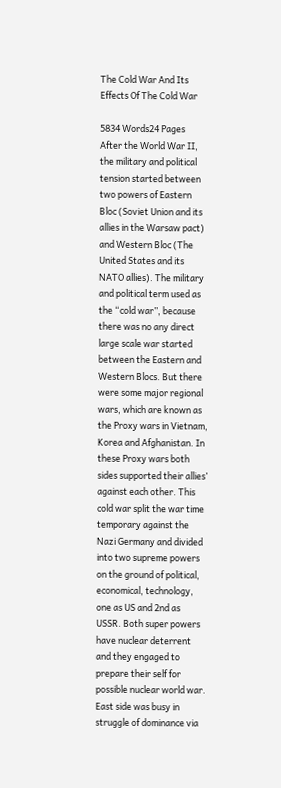The Cold War And Its Effects Of The Cold War

5834 Words24 Pages
After the World War II, the military and political tension started between two powers of Eastern Bloc (Soviet Union and its allies in the Warsaw pact) and Western Bloc (The United States and its NATO allies). The military and political term used as the “cold war”, because there was no any direct large scale war started between the Eastern and Western Blocs. But there were some major regional wars, which are known as the Proxy wars in Vietnam, Korea and Afghanistan. In these Proxy wars both sides supported their allies’ against each other. This cold war split the war time temporary against the Nazi Germany and divided into two supreme powers on the ground of political, economical, technology, one as US and 2nd as USSR. Both super powers have nuclear deterrent and they engaged to prepare their self for possible nuclear world war. East side was busy in struggle of dominance via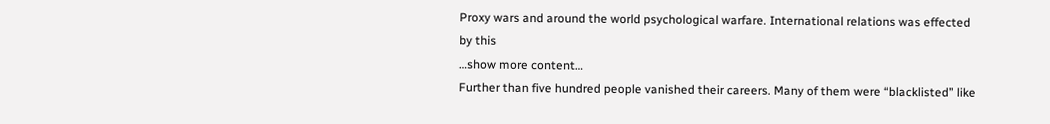Proxy wars and around the world psychological warfare. International relations was effected by this
…show more content…
Further than five hundred people vanished their careers. Many of them were “blacklisted” like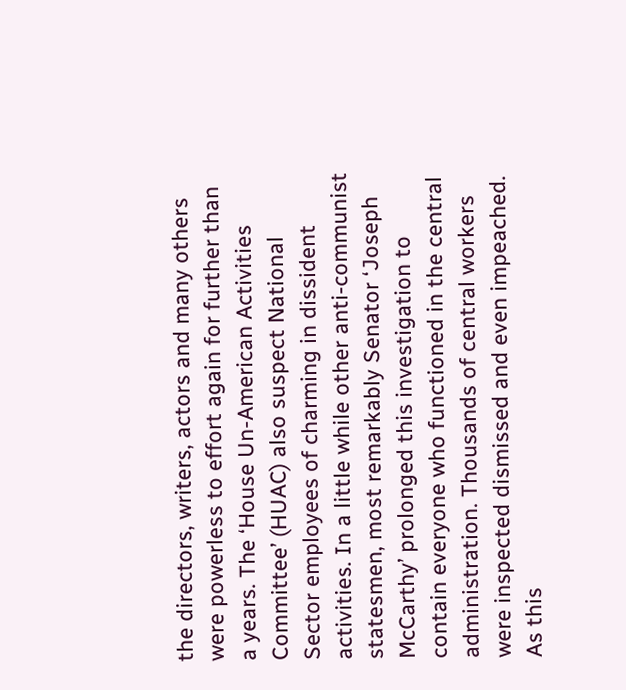the directors, writers, actors and many others were powerless to effort again for further than a years. The ‘House Un-American Activities Committee’ (HUAC) also suspect National Sector employees of charming in dissident activities. In a little while other anti-communist statesmen, most remarkably Senator ‘Joseph McCarthy’ prolonged this investigation to contain everyone who functioned in the central administration. Thousands of central workers were inspected dismissed and even impeached. As this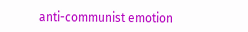anti-communist emotion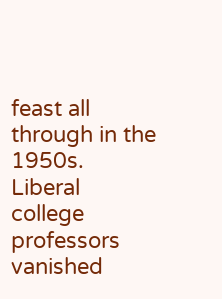feast all through in the 1950s. Liberal college professors vanished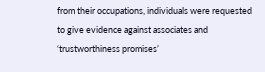from their occupations, individuals were requested to give evidence against associates and ‘trustworthiness promises’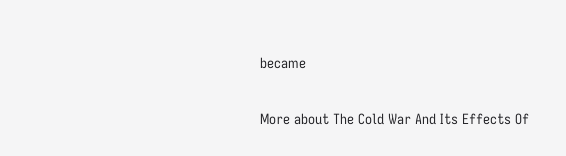became

More about The Cold War And Its Effects Of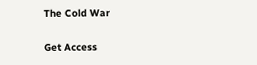The Cold War

Get Access